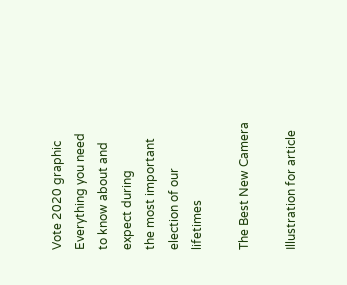Vote 2020 graphic
Everything you need to know about and expect during
the most important election of our lifetimes

The Best New Camera

Illustration for article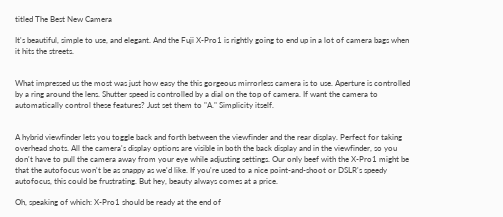titled The Best New Camera

It's beautiful, simple to use, and elegant. And the Fuji X-Pro1 is rightly going to end up in a lot of camera bags when it hits the streets.


What impressed us the most was just how easy the this gorgeous mirrorless camera is to use. Aperture is controlled by a ring around the lens. Shutter speed is controlled by a dial on the top of camera. If want the camera to automatically control these features? Just set them to "A." Simplicity itself.


A hybrid viewfinder lets you toggle back and forth between the viewfinder and the rear display. Perfect for taking overhead shots. All the camera's display options are visible in both the back display and in the viewfinder, so you don't have to pull the camera away from your eye while adjusting settings. Our only beef with the X-Pro1 might be that the autofocus won't be as snappy as we'd like. If you're used to a nice point-and-shoot or DSLR's speedy autofocus, this could be frustrating. But hey, beauty always comes at a price.

Oh, speaking of which: X-Pro1 should be ready at the end of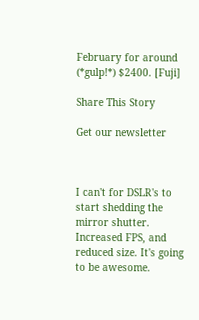February for around (*gulp!*) $2400. [Fuji]

Share This Story

Get our newsletter



I can't for DSLR's to start shedding the mirror shutter. Increased FPS, and reduced size. It's going to be awesome.